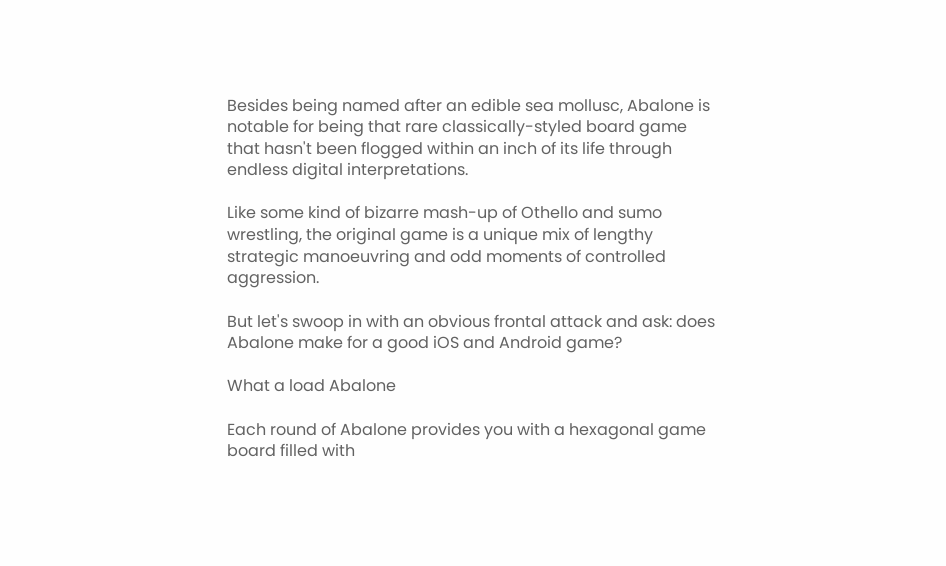Besides being named after an edible sea mollusc, Abalone is notable for being that rare classically-styled board game that hasn't been flogged within an inch of its life through endless digital interpretations.

Like some kind of bizarre mash-up of Othello and sumo wrestling, the original game is a unique mix of lengthy strategic manoeuvring and odd moments of controlled aggression.

But let's swoop in with an obvious frontal attack and ask: does Abalone make for a good iOS and Android game?

What a load Abalone

Each round of Abalone provides you with a hexagonal game board filled with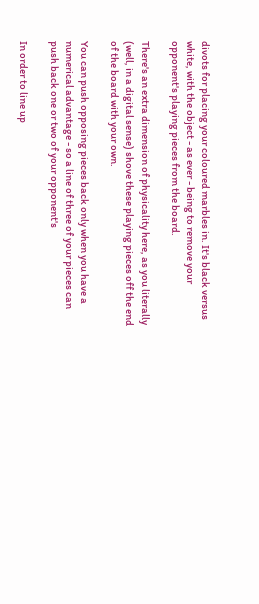divots for placing your coloured marbles in. It's black versus white, with the object - as ever - being to remove your opponent's playing pieces from the board.

There's an extra dimension of physicality here, as you literally (well, in a digital sense) shove these playing pieces off the end of the board with your own.

You can push opposing pieces back only when you have a numerical advantage - so a line of three of your pieces can push back one or two of your opponent's

In order to line up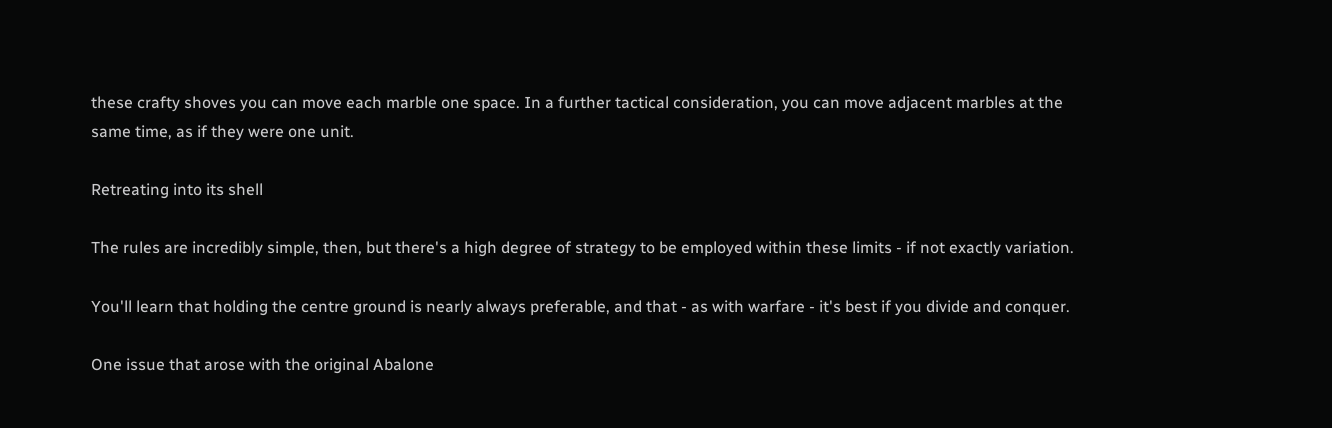these crafty shoves you can move each marble one space. In a further tactical consideration, you can move adjacent marbles at the same time, as if they were one unit.

Retreating into its shell

The rules are incredibly simple, then, but there's a high degree of strategy to be employed within these limits - if not exactly variation.

You'll learn that holding the centre ground is nearly always preferable, and that - as with warfare - it's best if you divide and conquer.

One issue that arose with the original Abalone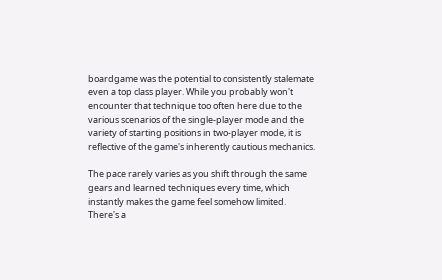boardgame was the potential to consistently stalemate even a top class player. While you probably won't encounter that technique too often here due to the various scenarios of the single-player mode and the variety of starting positions in two-player mode, it is reflective of the game's inherently cautious mechanics.

The pace rarely varies as you shift through the same gears and learned techniques every time, which instantly makes the game feel somehow limited. There's a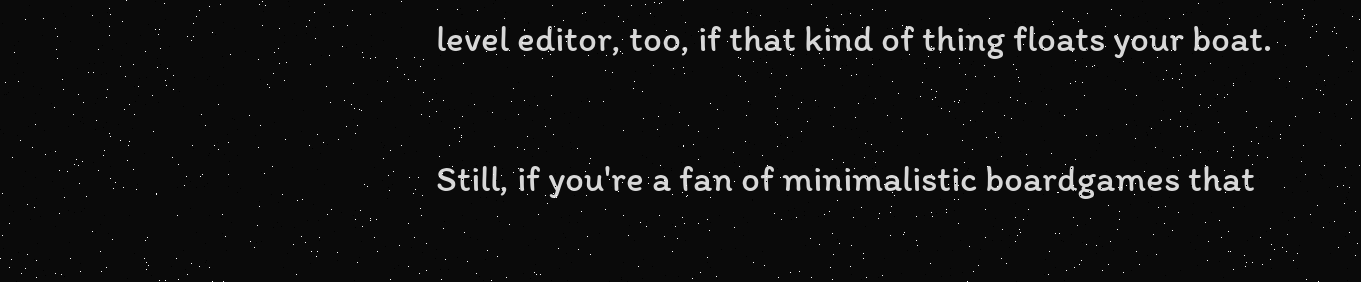level editor, too, if that kind of thing floats your boat.

Still, if you're a fan of minimalistic boardgames that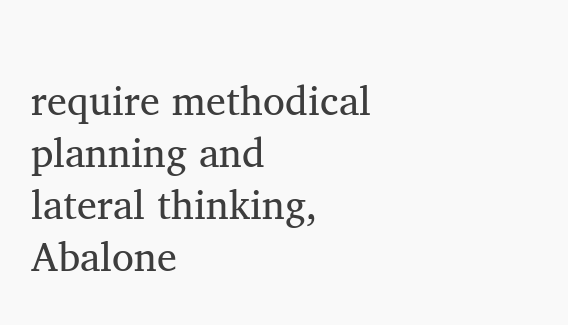require methodical planning and lateral thinking, Abalone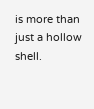is more than just a hollow shell.